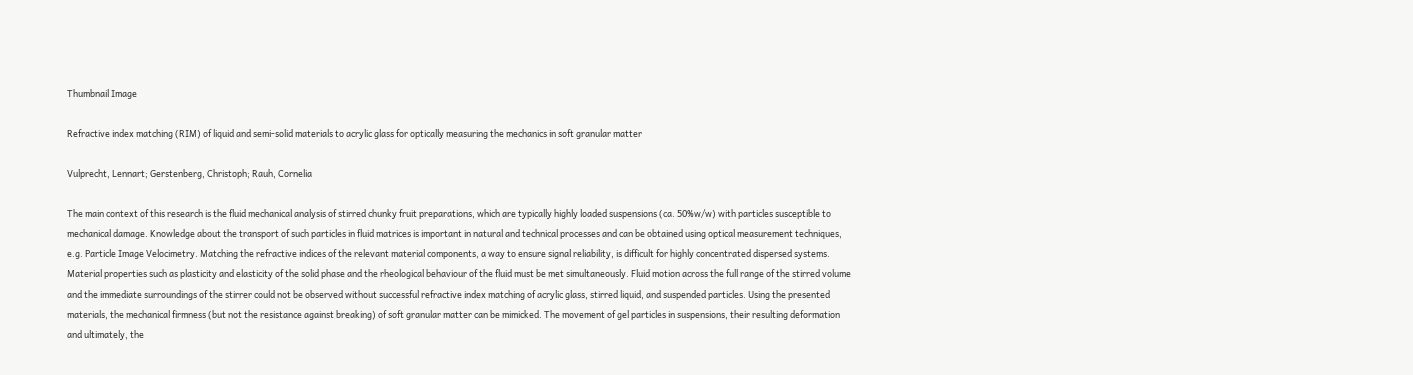Thumbnail Image

Refractive index matching (RIM) of liquid and semi-solid materials to acrylic glass for optically measuring the mechanics in soft granular matter

Vulprecht, Lennart; Gerstenberg, Christoph; Rauh, Cornelia

The main context of this research is the fluid mechanical analysis of stirred chunky fruit preparations, which are typically highly loaded suspensions (ca. 50%w/w) with particles susceptible to mechanical damage. Knowledge about the transport of such particles in fluid matrices is important in natural and technical processes and can be obtained using optical measurement techniques, e.g. Particle Image Velocimetry. Matching the refractive indices of the relevant material components, a way to ensure signal reliability, is difficult for highly concentrated dispersed systems. Material properties such as plasticity and elasticity of the solid phase and the rheological behaviour of the fluid must be met simultaneously. Fluid motion across the full range of the stirred volume and the immediate surroundings of the stirrer could not be observed without successful refractive index matching of acrylic glass, stirred liquid, and suspended particles. Using the presented materials, the mechanical firmness (but not the resistance against breaking) of soft granular matter can be mimicked. The movement of gel particles in suspensions, their resulting deformation and ultimately, the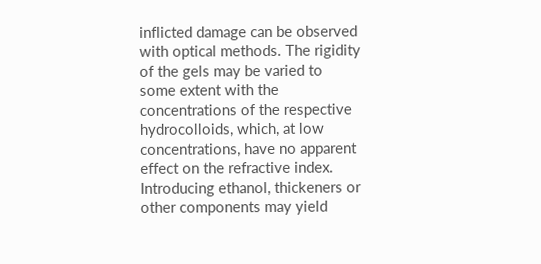inflicted damage can be observed with optical methods. The rigidity of the gels may be varied to some extent with the concentrations of the respective hydrocolloids, which, at low concentrations, have no apparent effect on the refractive index. Introducing ethanol, thickeners or other components may yield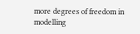more degrees of freedom in modelling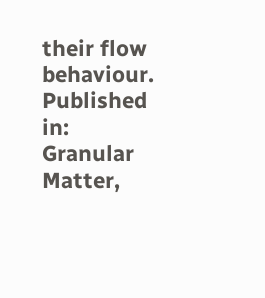their flow behaviour.
Published in: Granular Matter,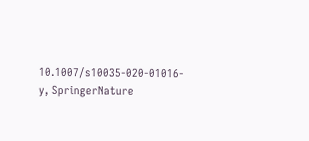10.1007/s10035-020-01016-y, SpringerNature